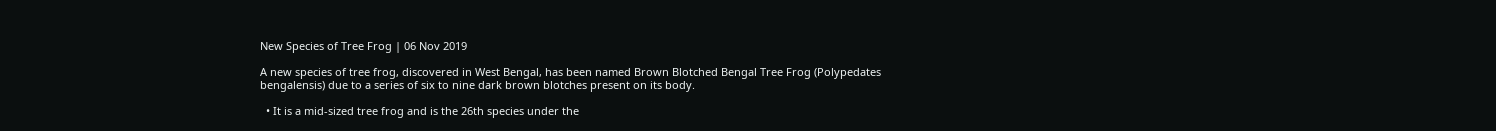New Species of Tree Frog | 06 Nov 2019

A new species of tree frog, discovered in West Bengal, has been named Brown Blotched Bengal Tree Frog (Polypedates bengalensis) due to a series of six to nine dark brown blotches present on its body.

  • It is a mid-sized tree frog and is the 26th species under the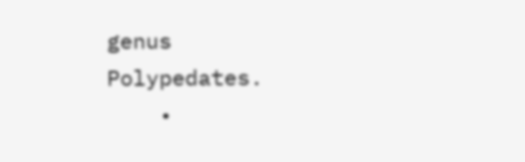genus Polypedates.
    •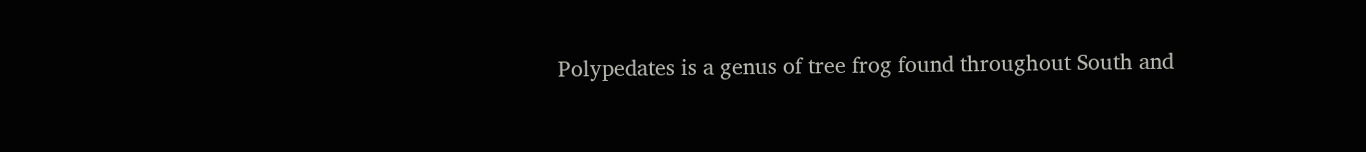Polypedates is a genus of tree frog found throughout South and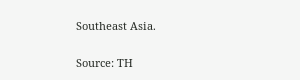Southeast Asia.

Source: TH